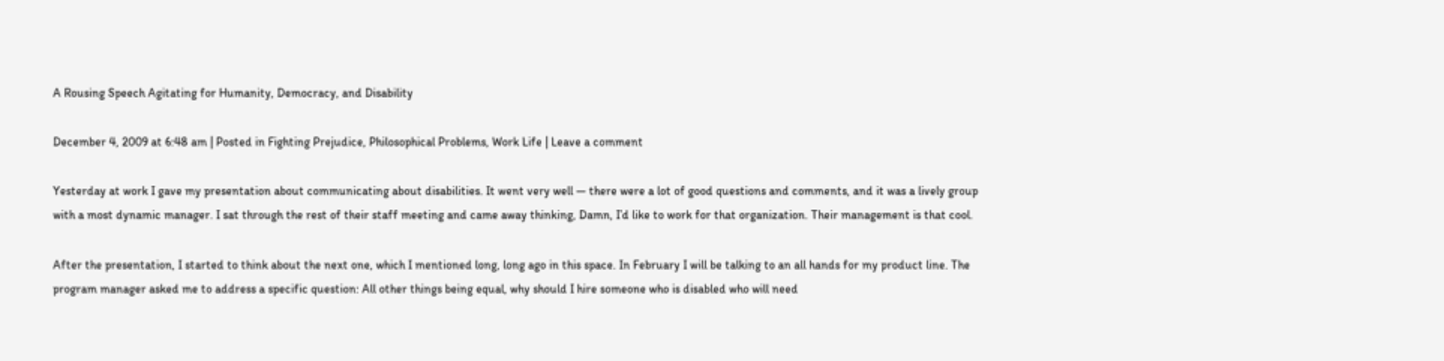A Rousing Speech Agitating for Humanity, Democracy, and Disability

December 4, 2009 at 6:48 am | Posted in Fighting Prejudice, Philosophical Problems, Work Life | Leave a comment

Yesterday at work I gave my presentation about communicating about disabilities. It went very well — there were a lot of good questions and comments, and it was a lively group with a most dynamic manager. I sat through the rest of their staff meeting and came away thinking, Damn, I’d like to work for that organization. Their management is that cool.

After the presentation, I started to think about the next one, which I mentioned long, long ago in this space. In February I will be talking to an all hands for my product line. The program manager asked me to address a specific question: All other things being equal, why should I hire someone who is disabled who will need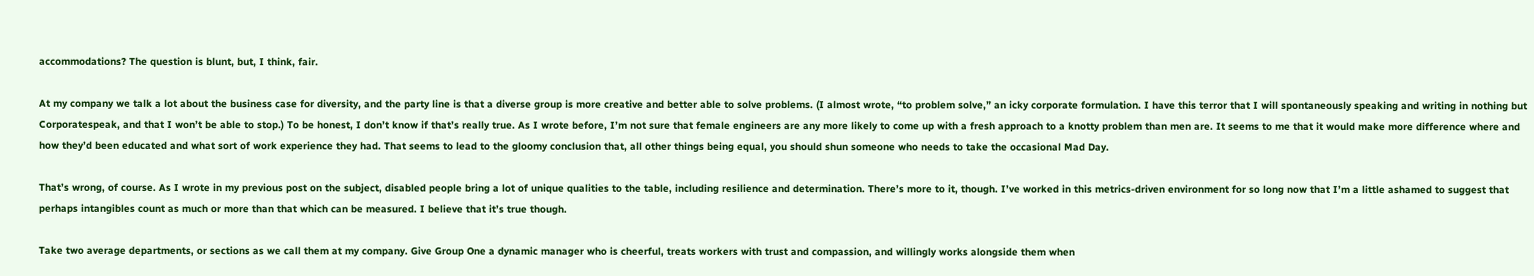accommodations? The question is blunt, but, I think, fair.

At my company we talk a lot about the business case for diversity, and the party line is that a diverse group is more creative and better able to solve problems. (I almost wrote, “to problem solve,” an icky corporate formulation. I have this terror that I will spontaneously speaking and writing in nothing but Corporatespeak, and that I won’t be able to stop.) To be honest, I don’t know if that’s really true. As I wrote before, I’m not sure that female engineers are any more likely to come up with a fresh approach to a knotty problem than men are. It seems to me that it would make more difference where and how they’d been educated and what sort of work experience they had. That seems to lead to the gloomy conclusion that, all other things being equal, you should shun someone who needs to take the occasional Mad Day.

That’s wrong, of course. As I wrote in my previous post on the subject, disabled people bring a lot of unique qualities to the table, including resilience and determination. There’s more to it, though. I’ve worked in this metrics-driven environment for so long now that I’m a little ashamed to suggest that perhaps intangibles count as much or more than that which can be measured. I believe that it’s true though.

Take two average departments, or sections as we call them at my company. Give Group One a dynamic manager who is cheerful, treats workers with trust and compassion, and willingly works alongside them when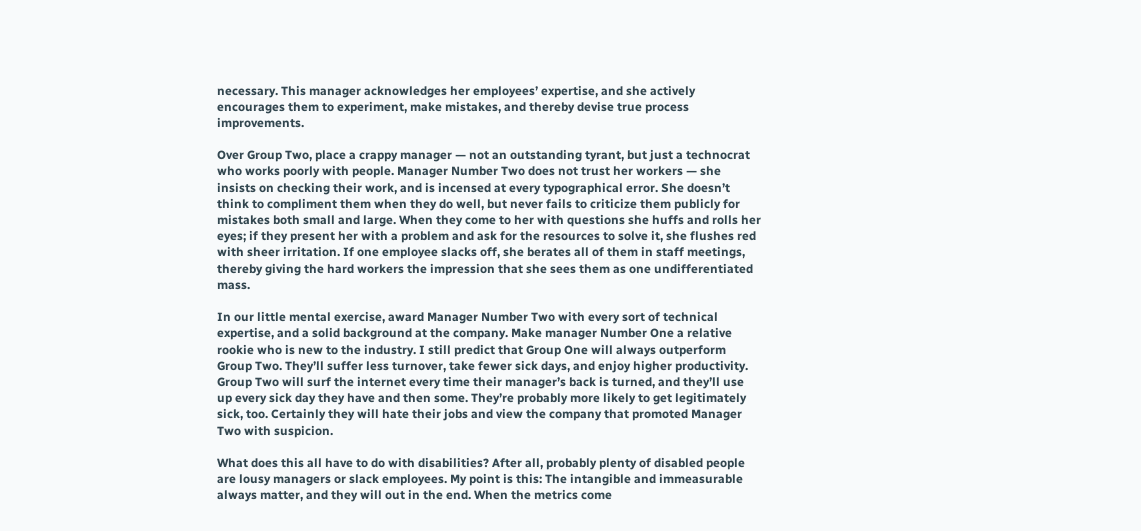necessary. This manager acknowledges her employees’ expertise, and she actively encourages them to experiment, make mistakes, and thereby devise true process improvements.

Over Group Two, place a crappy manager — not an outstanding tyrant, but just a technocrat who works poorly with people. Manager Number Two does not trust her workers — she insists on checking their work, and is incensed at every typographical error. She doesn’t think to compliment them when they do well, but never fails to criticize them publicly for mistakes both small and large. When they come to her with questions she huffs and rolls her eyes; if they present her with a problem and ask for the resources to solve it, she flushes red with sheer irritation. If one employee slacks off, she berates all of them in staff meetings, thereby giving the hard workers the impression that she sees them as one undifferentiated mass.

In our little mental exercise, award Manager Number Two with every sort of technical expertise, and a solid background at the company. Make manager Number One a relative rookie who is new to the industry. I still predict that Group One will always outperform Group Two. They’ll suffer less turnover, take fewer sick days, and enjoy higher productivity. Group Two will surf the internet every time their manager’s back is turned, and they’ll use up every sick day they have and then some. They’re probably more likely to get legitimately sick, too. Certainly they will hate their jobs and view the company that promoted Manager Two with suspicion.

What does this all have to do with disabilities? After all, probably plenty of disabled people are lousy managers or slack employees. My point is this: The intangible and immeasurable always matter, and they will out in the end. When the metrics come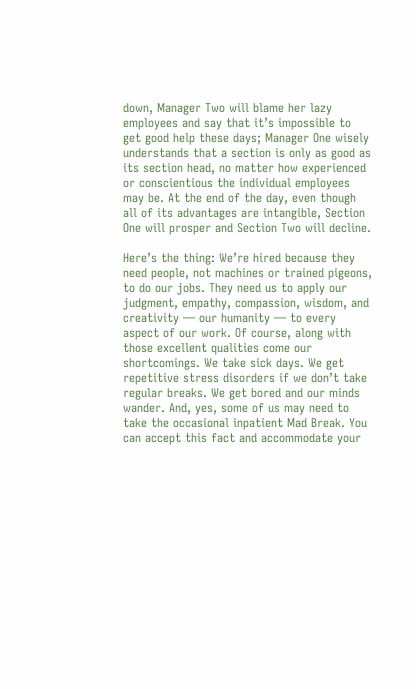down, Manager Two will blame her lazy employees and say that it’s impossible to get good help these days; Manager One wisely understands that a section is only as good as its section head, no matter how experienced or conscientious the individual employees may be. At the end of the day, even though all of its advantages are intangible, Section One will prosper and Section Two will decline.

Here’s the thing: We’re hired because they need people, not machines or trained pigeons, to do our jobs. They need us to apply our judgment, empathy, compassion, wisdom, and creativity — our humanity — to every aspect of our work. Of course, along with those excellent qualities come our shortcomings. We take sick days. We get repetitive stress disorders if we don’t take regular breaks. We get bored and our minds wander. And, yes, some of us may need to take the occasional inpatient Mad Break. You can accept this fact and accommodate your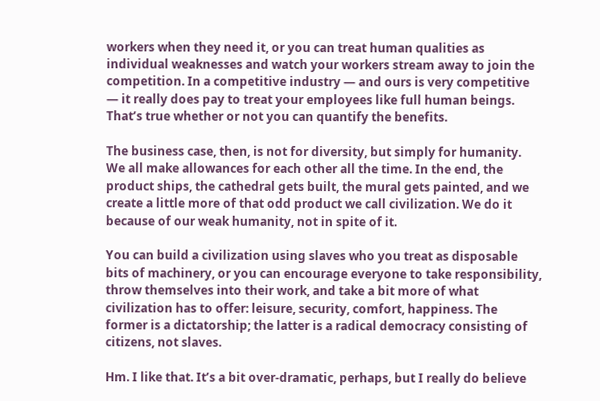workers when they need it, or you can treat human qualities as individual weaknesses and watch your workers stream away to join the competition. In a competitive industry — and ours is very competitive — it really does pay to treat your employees like full human beings. That’s true whether or not you can quantify the benefits.

The business case, then, is not for diversity, but simply for humanity. We all make allowances for each other all the time. In the end, the product ships, the cathedral gets built, the mural gets painted, and we create a little more of that odd product we call civilization. We do it because of our weak humanity, not in spite of it.

You can build a civilization using slaves who you treat as disposable bits of machinery, or you can encourage everyone to take responsibility, throw themselves into their work, and take a bit more of what civilization has to offer: leisure, security, comfort, happiness. The former is a dictatorship; the latter is a radical democracy consisting of citizens, not slaves.

Hm. I like that. It’s a bit over-dramatic, perhaps, but I really do believe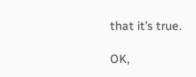that it’s true.

OK,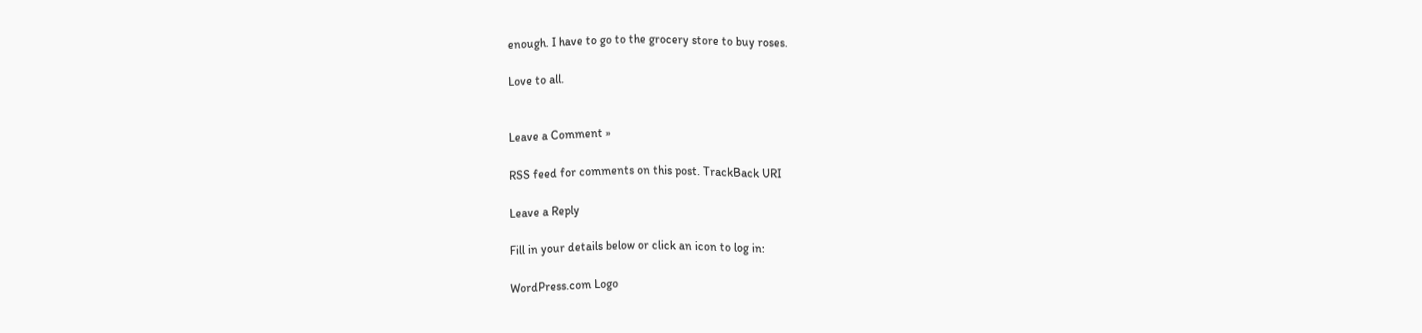enough. I have to go to the grocery store to buy roses.

Love to all.


Leave a Comment »

RSS feed for comments on this post. TrackBack URI

Leave a Reply

Fill in your details below or click an icon to log in:

WordPress.com Logo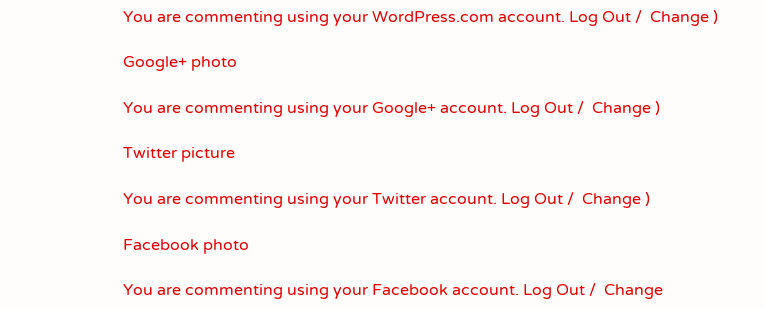You are commenting using your WordPress.com account. Log Out /  Change )

Google+ photo

You are commenting using your Google+ account. Log Out /  Change )

Twitter picture

You are commenting using your Twitter account. Log Out /  Change )

Facebook photo

You are commenting using your Facebook account. Log Out /  Change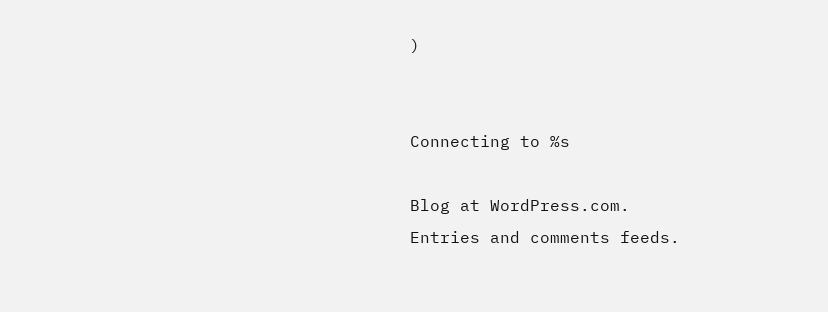)


Connecting to %s

Blog at WordPress.com.
Entries and comments feeds.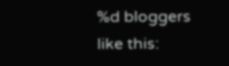%d bloggers like this: